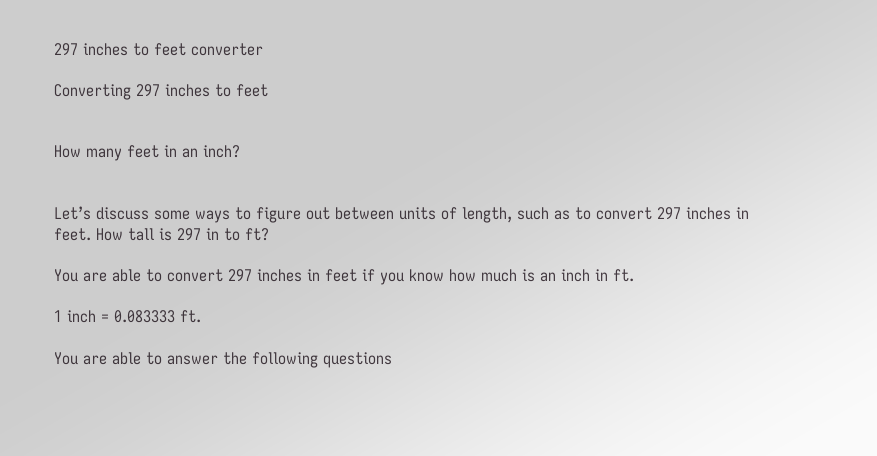297 inches to feet converter

Converting 297 inches to feet


How many feet in an inch?


Let’s discuss some ways to figure out between units of length, such as to convert 297 inches in feet. How tall is 297 in to ft?

You are able to convert 297 inches in feet if you know how much is an inch in ft.

1 inch = 0.083333 ft.

You are able to answer the following questions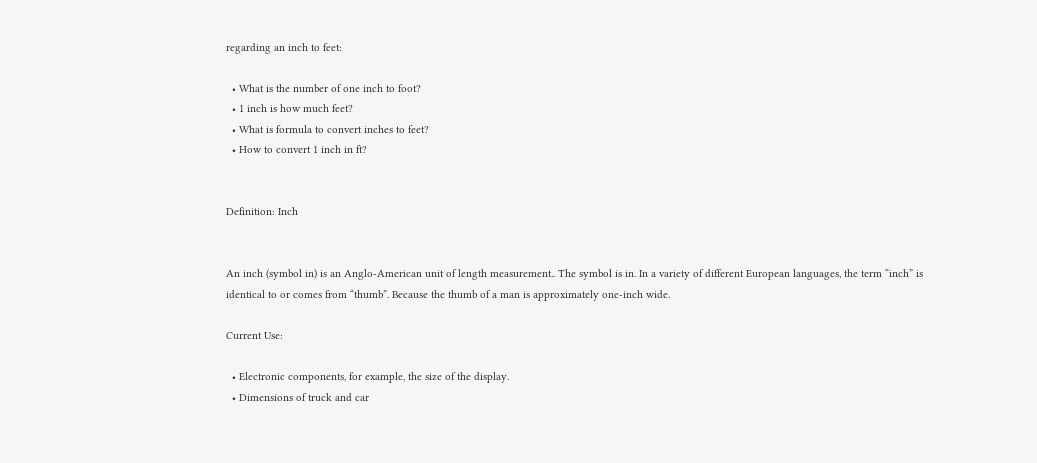regarding an inch to feet:

  • What is the number of one inch to foot?
  • 1 inch is how much feet?
  • What is formula to convert inches to feet?
  • How to convert 1 inch in ft?


Definition: Inch


An inch (symbol in) is an Anglo-American unit of length measurement.. The symbol is in. In a variety of different European languages, the term “inch” is identical to or comes from “thumb”. Because the thumb of a man is approximately one-inch wide.

Current Use:

  • Electronic components, for example, the size of the display.
  • Dimensions of truck and car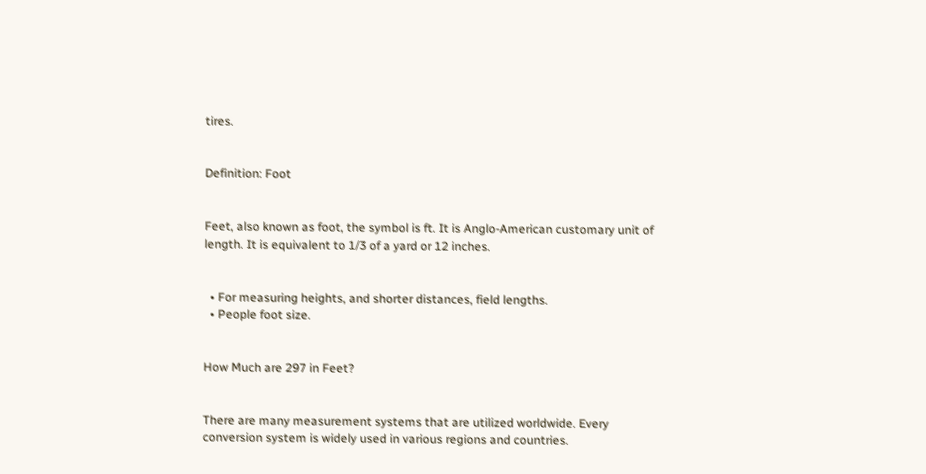tires.


Definition: Foot


Feet, also known as foot, the symbol is ft. It is Anglo-American customary unit of length. It is equivalent to 1/3 of a yard or 12 inches.


  • For measuring heights, and shorter distances, field lengths.
  • People foot size.


How Much are 297 in Feet?


There are many measurement systems that are utilized worldwide. Every conversion system is widely used in various regions and countries.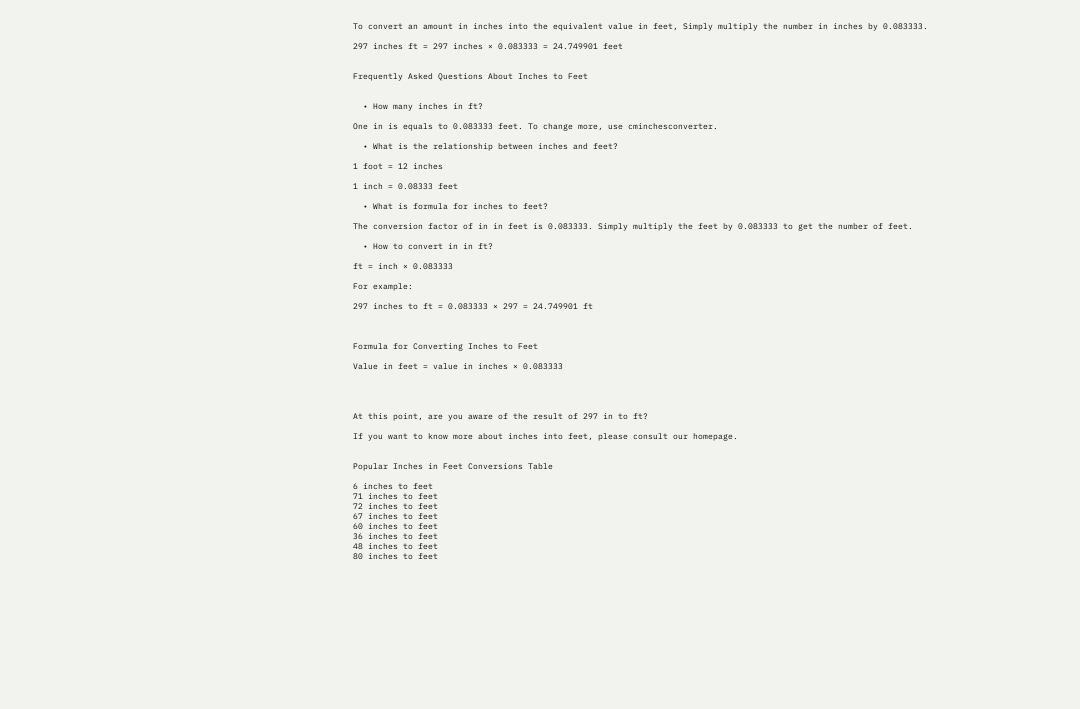To convert an amount in inches into the equivalent value in feet, Simply multiply the number in inches by 0.083333.

297 inches ft = 297 inches × 0.083333 = 24.749901 feet


Frequently Asked Questions About Inches to Feet


  • How many inches in ft?

One in is equals to 0.083333 feet. To change more, use cminchesconverter.

  • What is the relationship between inches and feet?

1 foot = 12 inches

1 inch = 0.08333 feet

  • What is formula for inches to feet?

The conversion factor of in in feet is 0.083333. Simply multiply the feet by 0.083333 to get the number of feet.

  • How to convert in in ft?

ft = inch × 0.083333

For example:

297 inches to ft = 0.083333 × 297 = 24.749901 ft



Formula for Converting Inches to Feet

Value in feet = value in inches × 0.083333




At this point, are you aware of the result of 297 in to ft?

If you want to know more about inches into feet, please consult our homepage.


Popular Inches in Feet Conversions Table

6 inches to feet
71 inches to feet
72 inches to feet
67 inches to feet
60 inches to feet
36 inches to feet
48 inches to feet
80 inches to feet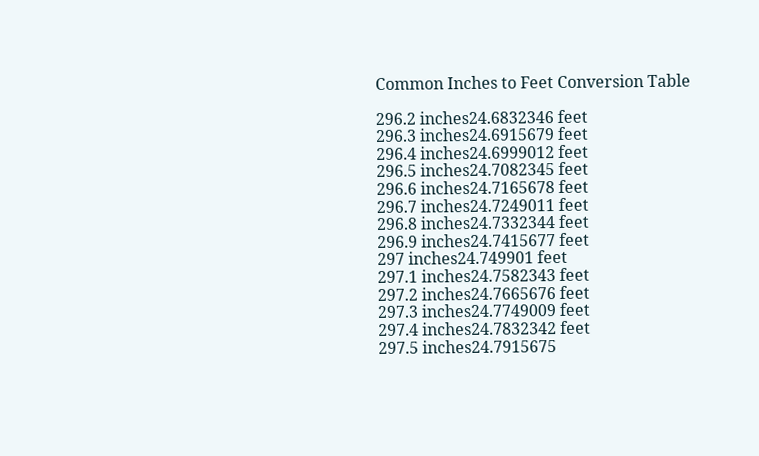Common Inches to Feet Conversion Table

296.2 inches24.6832346 feet
296.3 inches24.6915679 feet
296.4 inches24.6999012 feet
296.5 inches24.7082345 feet
296.6 inches24.7165678 feet
296.7 inches24.7249011 feet
296.8 inches24.7332344 feet
296.9 inches24.7415677 feet
297 inches24.749901 feet
297.1 inches24.7582343 feet
297.2 inches24.7665676 feet
297.3 inches24.7749009 feet
297.4 inches24.7832342 feet
297.5 inches24.7915675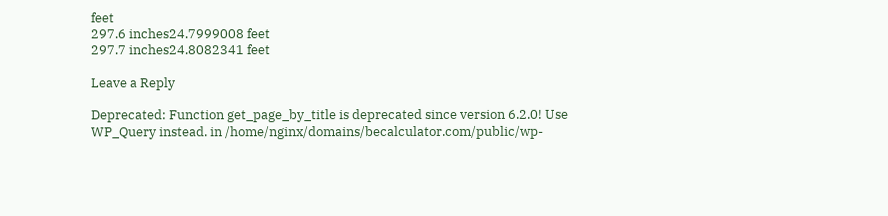feet
297.6 inches24.7999008 feet
297.7 inches24.8082341 feet

Leave a Reply

Deprecated: Function get_page_by_title is deprecated since version 6.2.0! Use WP_Query instead. in /home/nginx/domains/becalculator.com/public/wp-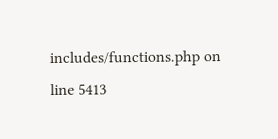includes/functions.php on line 5413